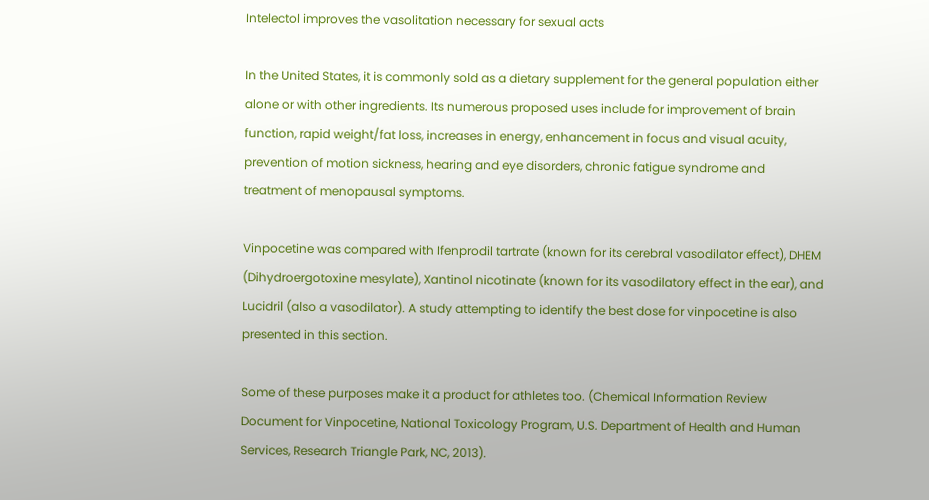Intelectol improves the vasolitation necessary for sexual acts

In the United States, it is commonly sold as a dietary supplement for the general population either alone or with other ingredients. Its numerous proposed uses include for improvement of brain function, rapid weight/fat loss, increases in energy, enhancement in focus and visual acuity, prevention of motion sickness, hearing and eye disorders, chronic fatigue syndrome and treatment of menopausal symptoms.

Vinpocetine was compared with Ifenprodil tartrate (known for its cerebral vasodilator effect), DHEM (Dihydroergotoxine mesylate), Xantinol nicotinate (known for its vasodilatory effect in the ear), and Lucidril (also a vasodilator). A study attempting to identify the best dose for vinpocetine is also presented in this section.

Some of these purposes make it a product for athletes too. (Chemical Information Review Document for Vinpocetine, National Toxicology Program, U.S. Department of Health and Human Services, Research Triangle Park, NC, 2013).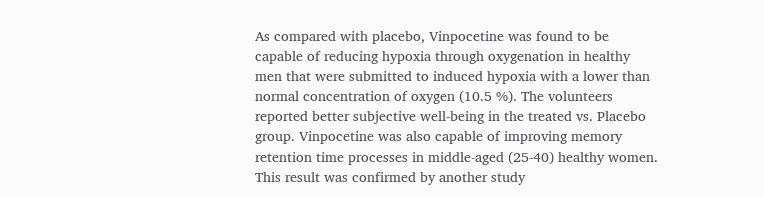As compared with placebo, Vinpocetine was found to be capable of reducing hypoxia through oxygenation in healthy men that were submitted to induced hypoxia with a lower than normal concentration of oxygen (10.5 %). The volunteers reported better subjective well-being in the treated vs. Placebo group. Vinpocetine was also capable of improving memory retention time processes in middle-aged (25-40) healthy women. This result was confirmed by another study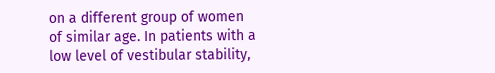on a different group of women of similar age. In patients with a low level of vestibular stability,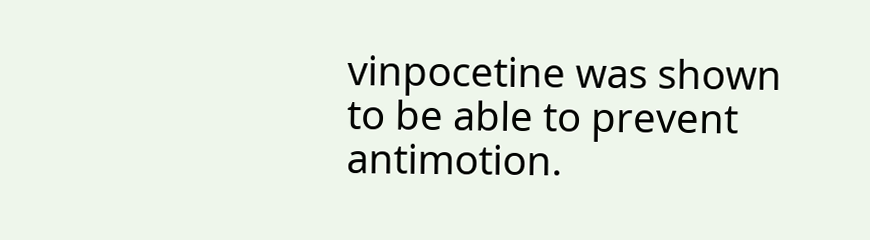vinpocetine was shown to be able to prevent antimotion.